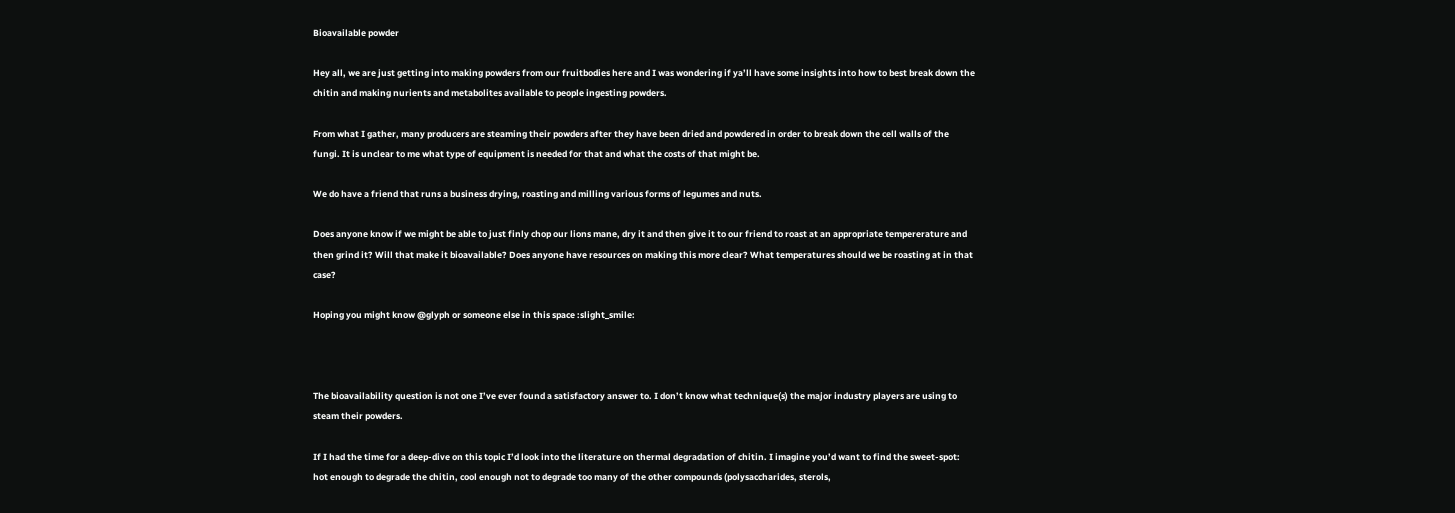Bioavailable powder

Hey all, we are just getting into making powders from our fruitbodies here and I was wondering if ya’ll have some insights into how to best break down the chitin and making nurients and metabolites available to people ingesting powders.

From what I gather, many producers are steaming their powders after they have been dried and powdered in order to break down the cell walls of the fungi. It is unclear to me what type of equipment is needed for that and what the costs of that might be.

We do have a friend that runs a business drying, roasting and milling various forms of legumes and nuts.

Does anyone know if we might be able to just finly chop our lions mane, dry it and then give it to our friend to roast at an appropriate tempererature and then grind it? Will that make it bioavailable? Does anyone have resources on making this more clear? What temperatures should we be roasting at in that case?

Hoping you might know @glyph or someone else in this space :slight_smile:



The bioavailability question is not one I’ve ever found a satisfactory answer to. I don’t know what technique(s) the major industry players are using to steam their powders.

If I had the time for a deep-dive on this topic I’d look into the literature on thermal degradation of chitin. I imagine you’d want to find the sweet-spot: hot enough to degrade the chitin, cool enough not to degrade too many of the other compounds (polysaccharides, sterols,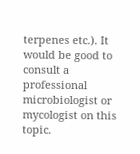terpenes etc.). It would be good to consult a professional microbiologist or mycologist on this topic.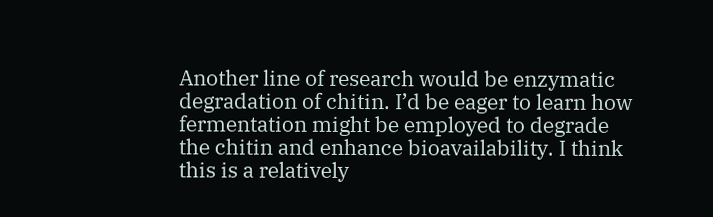Another line of research would be enzymatic degradation of chitin. I’d be eager to learn how fermentation might be employed to degrade the chitin and enhance bioavailability. I think this is a relatively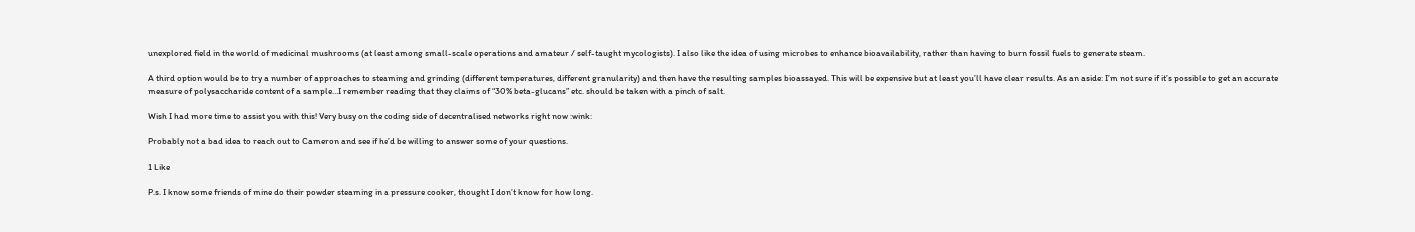unexplored field in the world of medicinal mushrooms (at least among small-scale operations and amateur / self-taught mycologists). I also like the idea of using microbes to enhance bioavailability, rather than having to burn fossil fuels to generate steam.

A third option would be to try a number of approaches to steaming and grinding (different temperatures, different granularity) and then have the resulting samples bioassayed. This will be expensive but at least you’ll have clear results. As an aside: I’m not sure if it’s possible to get an accurate measure of polysaccharide content of a sample…I remember reading that they claims of “30% beta-glucans” etc. should be taken with a pinch of salt.

Wish I had more time to assist you with this! Very busy on the coding side of decentralised networks right now :wink:

Probably not a bad idea to reach out to Cameron and see if he’d be willing to answer some of your questions.

1 Like

P.s. I know some friends of mine do their powder steaming in a pressure cooker, thought I don’t know for how long.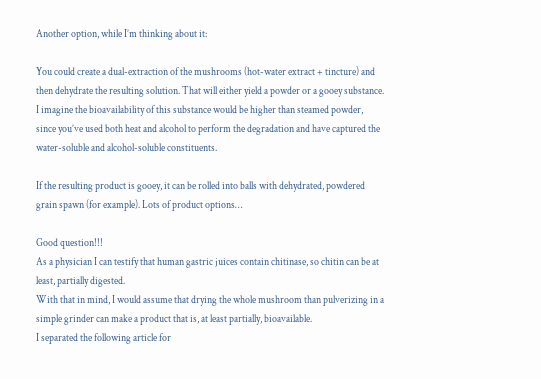Another option, while I’m thinking about it:

You could create a dual-extraction of the mushrooms (hot-water extract + tincture) and then dehydrate the resulting solution. That will either yield a powder or a gooey substance. I imagine the bioavailability of this substance would be higher than steamed powder, since you’ve used both heat and alcohol to perform the degradation and have captured the water-soluble and alcohol-soluble constituents.

If the resulting product is gooey, it can be rolled into balls with dehydrated, powdered grain spawn (for example). Lots of product options…

Good question!!!
As a physician I can testify that human gastric juices contain chitinase, so chitin can be at least, partially digested.
With that in mind, I would assume that drying the whole mushroom than pulverizing in a simple grinder can make a product that is, at least partially, bioavailable.
I separated the following article for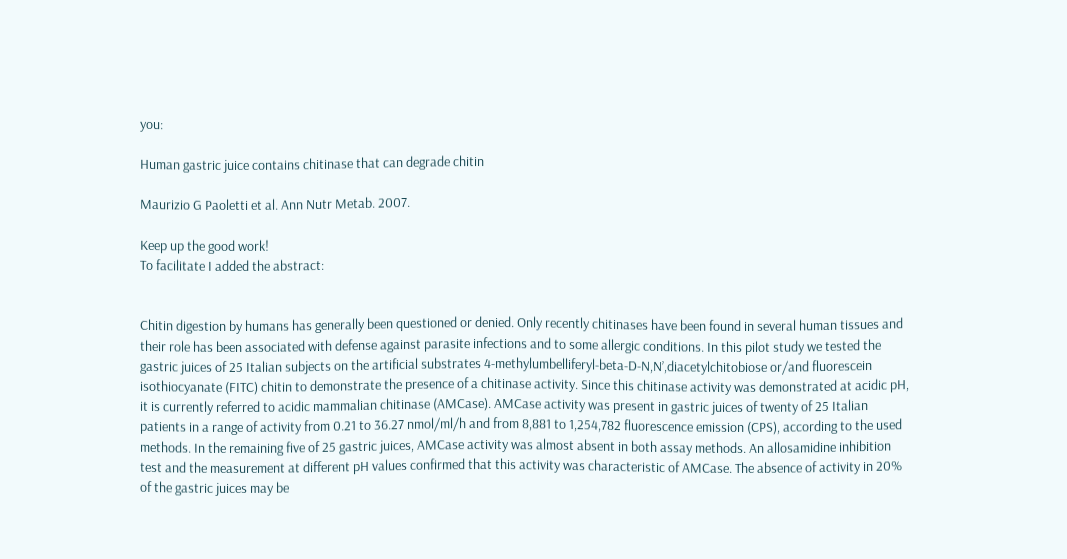you:

Human gastric juice contains chitinase that can degrade chitin

Maurizio G Paoletti et al. Ann Nutr Metab. 2007.

Keep up the good work!
To facilitate I added the abstract:


Chitin digestion by humans has generally been questioned or denied. Only recently chitinases have been found in several human tissues and their role has been associated with defense against parasite infections and to some allergic conditions. In this pilot study we tested the gastric juices of 25 Italian subjects on the artificial substrates 4-methylumbelliferyl-beta-D-N,N’,diacetylchitobiose or/and fluorescein isothiocyanate (FITC) chitin to demonstrate the presence of a chitinase activity. Since this chitinase activity was demonstrated at acidic pH, it is currently referred to acidic mammalian chitinase (AMCase). AMCase activity was present in gastric juices of twenty of 25 Italian patients in a range of activity from 0.21 to 36.27 nmol/ml/h and from 8,881 to 1,254,782 fluorescence emission (CPS), according to the used methods. In the remaining five of 25 gastric juices, AMCase activity was almost absent in both assay methods. An allosamidine inhibition test and the measurement at different pH values confirmed that this activity was characteristic of AMCase. The absence of activity in 20% of the gastric juices may be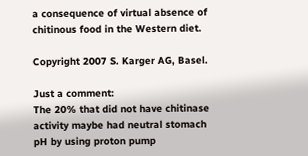a consequence of virtual absence of chitinous food in the Western diet.

Copyright 2007 S. Karger AG, Basel.

Just a comment:
The 20% that did not have chitinase activity maybe had neutral stomach pH by using proton pump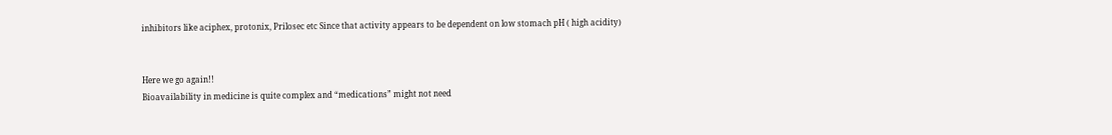inhibitors like aciphex, protonix, Prilosec etc Since that activity appears to be dependent on low stomach pH ( high acidity)


Here we go again!!
Bioavailability in medicine is quite complex and “medications” might not need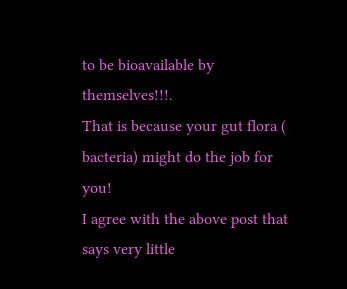to be bioavailable by themselves!!!.
That is because your gut flora ( bacteria) might do the job for you!
I agree with the above post that says very little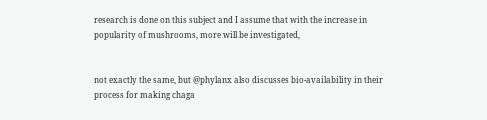research is done on this subject and I assume that with the increase in popularity of mushrooms, more will be investigated,


not exactly the same, but @phylanx also discusses bio-availability in their process for making chaga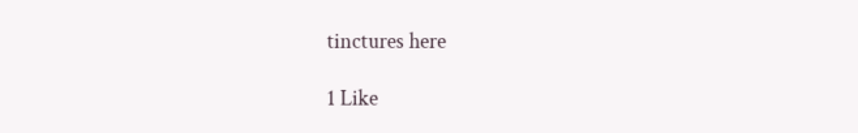tinctures here

1 Like